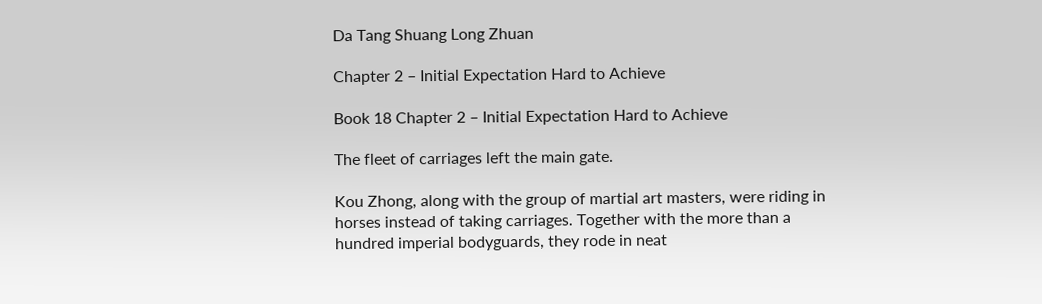Da Tang Shuang Long Zhuan

Chapter 2 – Initial Expectation Hard to Achieve

Book 18 Chapter 2 – Initial Expectation Hard to Achieve

The fleet of carriages left the main gate.

Kou Zhong, along with the group of martial art masters, were riding in horses instead of taking carriages. Together with the more than a hundred imperial bodyguards, they rode in neat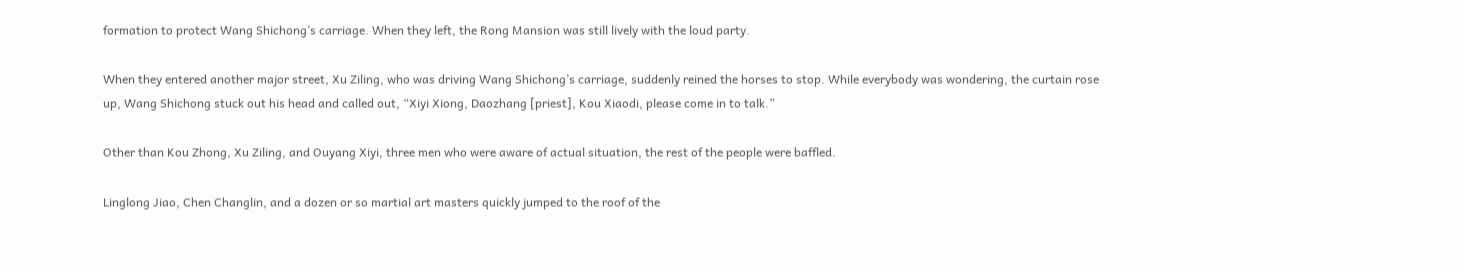formation to protect Wang Shichong’s carriage. When they left, the Rong Mansion was still lively with the loud party.

When they entered another major street, Xu Ziling, who was driving Wang Shichong’s carriage, suddenly reined the horses to stop. While everybody was wondering, the curtain rose up, Wang Shichong stuck out his head and called out, “Xiyi Xiong, Daozhang [priest], Kou Xiaodi, please come in to talk.”

Other than Kou Zhong, Xu Ziling, and Ouyang Xiyi, three men who were aware of actual situation, the rest of the people were baffled.

Linglong Jiao, Chen Changlin, and a dozen or so martial art masters quickly jumped to the roof of the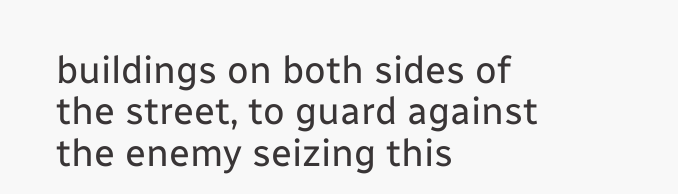buildings on both sides of the street, to guard against the enemy seizing this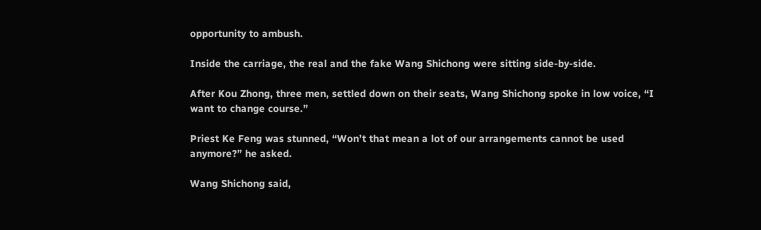opportunity to ambush.

Inside the carriage, the real and the fake Wang Shichong were sitting side-by-side.

After Kou Zhong, three men, settled down on their seats, Wang Shichong spoke in low voice, “I want to change course.”

Priest Ke Feng was stunned, “Won’t that mean a lot of our arrangements cannot be used anymore?” he asked.

Wang Shichong said,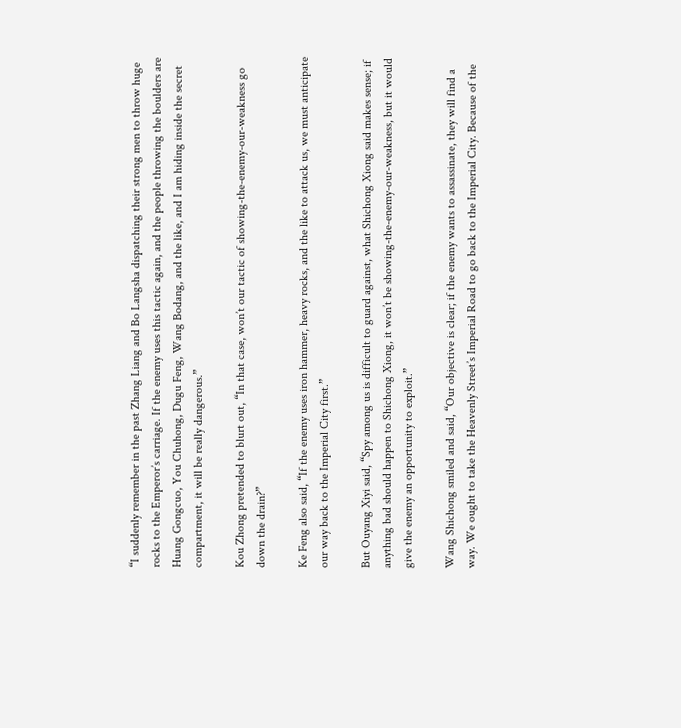“I suddenly remember in the past Zhang Liang and Bo Langsha dispatching their strong men to throw huge rocks to the Emperor’s carriage. If the enemy uses this tactic again, and the people throwing the boulders are Huang Gongcuo, You Chuhong, Dugu Feng, Wang Bodang, and the like, and I am hiding inside the secret compartment, it will be really dangerous.”

Kou Zhong pretended to blurt out, “In that case, won’t our tactic of showing-the-enemy-our-weakness go down the drain?”

Ke Feng also said, “If the enemy uses iron hammer, heavy rocks, and the like to attack us, we must anticipate our way back to the Imperial City first.”

But Ouyang Xiyi said, “Spy among us is difficult to guard against, what Shichong Xiong said makes sense; if anything bad should happen to Shichong Xiong, it won’t be showing-the-enemy-our-weakness, but it would give the enemy an opportunity to exploit.”

Wang Shichong smiled and said, “Our objective is clear; if the enemy wants to assassinate, they will find a way. We ought to take the Heavenly Street’s Imperial Road to go back to the Imperial City. Because of the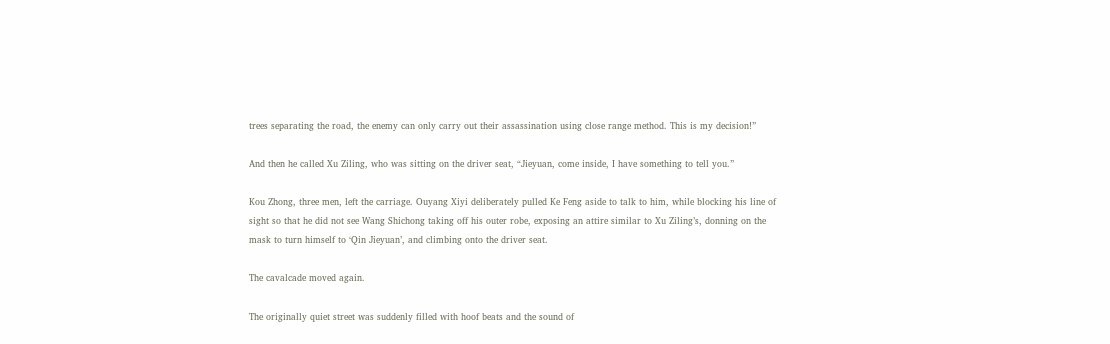trees separating the road, the enemy can only carry out their assassination using close range method. This is my decision!”

And then he called Xu Ziling, who was sitting on the driver seat, “Jieyuan, come inside, I have something to tell you.”

Kou Zhong, three men, left the carriage. Ouyang Xiyi deliberately pulled Ke Feng aside to talk to him, while blocking his line of sight so that he did not see Wang Shichong taking off his outer robe, exposing an attire similar to Xu Ziling’s, donning on the mask to turn himself to ‘Qin Jieyuan’, and climbing onto the driver seat.

The cavalcade moved again.

The originally quiet street was suddenly filled with hoof beats and the sound of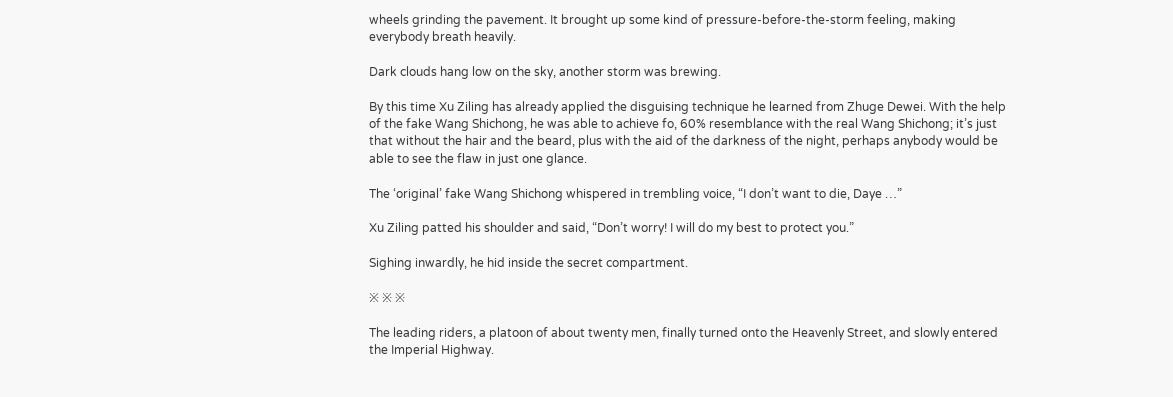wheels grinding the pavement. It brought up some kind of pressure-before-the-storm feeling, making everybody breath heavily.

Dark clouds hang low on the sky, another storm was brewing.

By this time Xu Ziling has already applied the disguising technique he learned from Zhuge Dewei. With the help of the fake Wang Shichong, he was able to achieve fo, 60% resemblance with the real Wang Shichong; it’s just that without the hair and the beard, plus with the aid of the darkness of the night, perhaps anybody would be able to see the flaw in just one glance.

The ‘original’ fake Wang Shichong whispered in trembling voice, “I don’t want to die, Daye …”

Xu Ziling patted his shoulder and said, “Don’t worry! I will do my best to protect you.”

Sighing inwardly, he hid inside the secret compartment.

※ ※ ※

The leading riders, a platoon of about twenty men, finally turned onto the Heavenly Street, and slowly entered the Imperial Highway.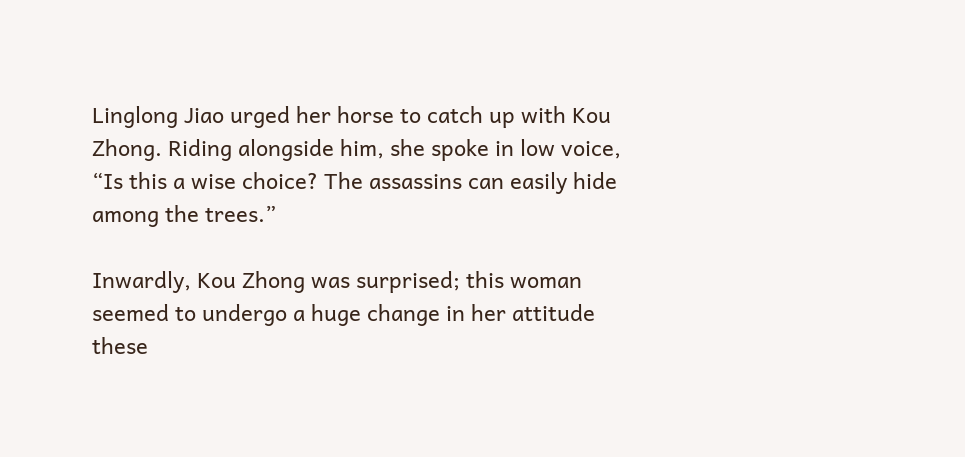Linglong Jiao urged her horse to catch up with Kou Zhong. Riding alongside him, she spoke in low voice, “Is this a wise choice? The assassins can easily hide among the trees.”

Inwardly, Kou Zhong was surprised; this woman seemed to undergo a huge change in her attitude these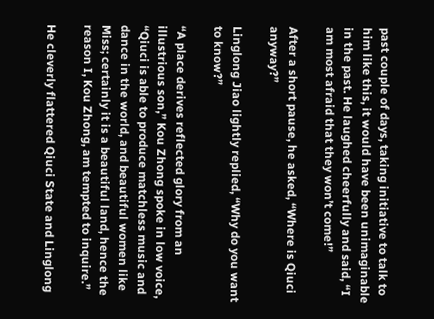past couple of days, taking initiative to talk to him like this, it would have been unimaginable in the past. He laughed cheerfully and said, “I am most afraid that they won’t come!”

After a short pause, he asked, “Where is Qiuci anyway?”

Linglong Jiao lightly replied, “Why do you want to know?”

“A place derives reflected glory from an illustrious son,” Kou Zhong spoke in low voice, “Qiuci is able to produce matchless music and dance in the world, and beautiful women like Miss; certainly it is a beautiful land, hence the reason I, Kou Zhong, am tempted to inquire.”

He cleverly flattered Qiuci State and Linglong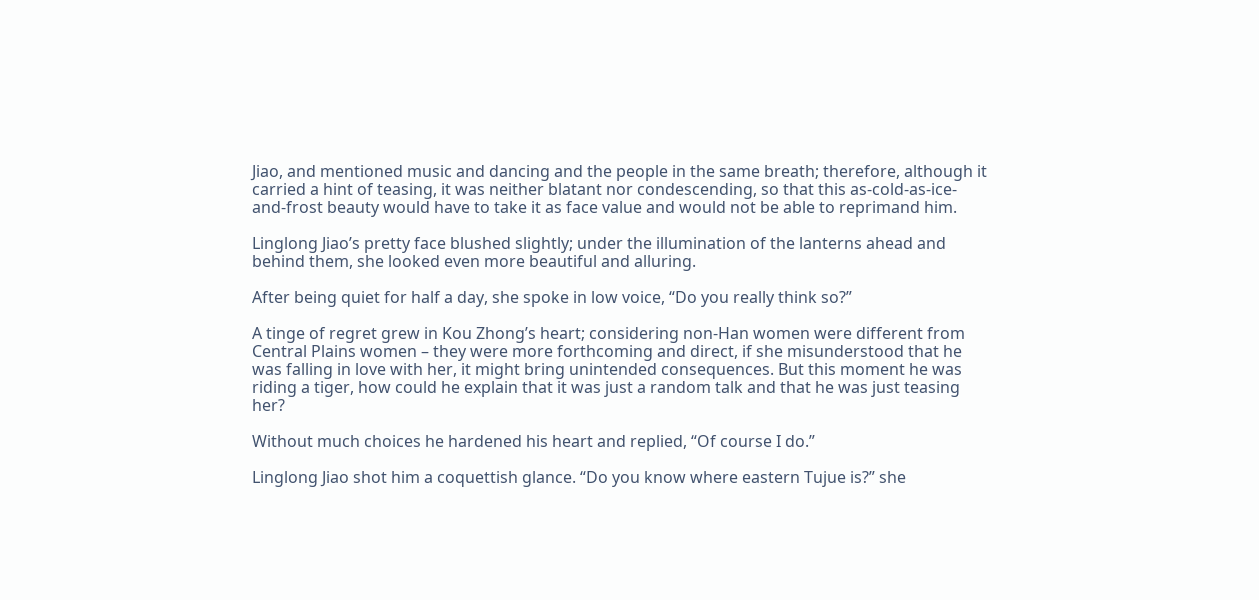Jiao, and mentioned music and dancing and the people in the same breath; therefore, although it carried a hint of teasing, it was neither blatant nor condescending, so that this as-cold-as-ice-and-frost beauty would have to take it as face value and would not be able to reprimand him.

Linglong Jiao’s pretty face blushed slightly; under the illumination of the lanterns ahead and behind them, she looked even more beautiful and alluring.

After being quiet for half a day, she spoke in low voice, “Do you really think so?”

A tinge of regret grew in Kou Zhong’s heart; considering non-Han women were different from Central Plains women – they were more forthcoming and direct, if she misunderstood that he was falling in love with her, it might bring unintended consequences. But this moment he was riding a tiger, how could he explain that it was just a random talk and that he was just teasing her?

Without much choices he hardened his heart and replied, “Of course I do.”

Linglong Jiao shot him a coquettish glance. “Do you know where eastern Tujue is?” she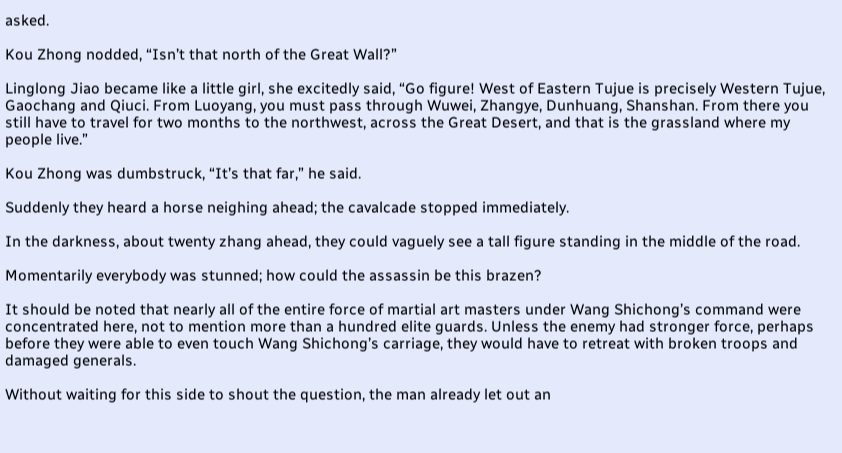asked.

Kou Zhong nodded, “Isn’t that north of the Great Wall?”

Linglong Jiao became like a little girl, she excitedly said, “Go figure! West of Eastern Tujue is precisely Western Tujue, Gaochang and Qiuci. From Luoyang, you must pass through Wuwei, Zhangye, Dunhuang, Shanshan. From there you still have to travel for two months to the northwest, across the Great Desert, and that is the grassland where my people live.”

Kou Zhong was dumbstruck, “It’s that far,” he said.

Suddenly they heard a horse neighing ahead; the cavalcade stopped immediately.

In the darkness, about twenty zhang ahead, they could vaguely see a tall figure standing in the middle of the road.

Momentarily everybody was stunned; how could the assassin be this brazen?

It should be noted that nearly all of the entire force of martial art masters under Wang Shichong’s command were concentrated here, not to mention more than a hundred elite guards. Unless the enemy had stronger force, perhaps before they were able to even touch Wang Shichong’s carriage, they would have to retreat with broken troops and damaged generals.

Without waiting for this side to shout the question, the man already let out an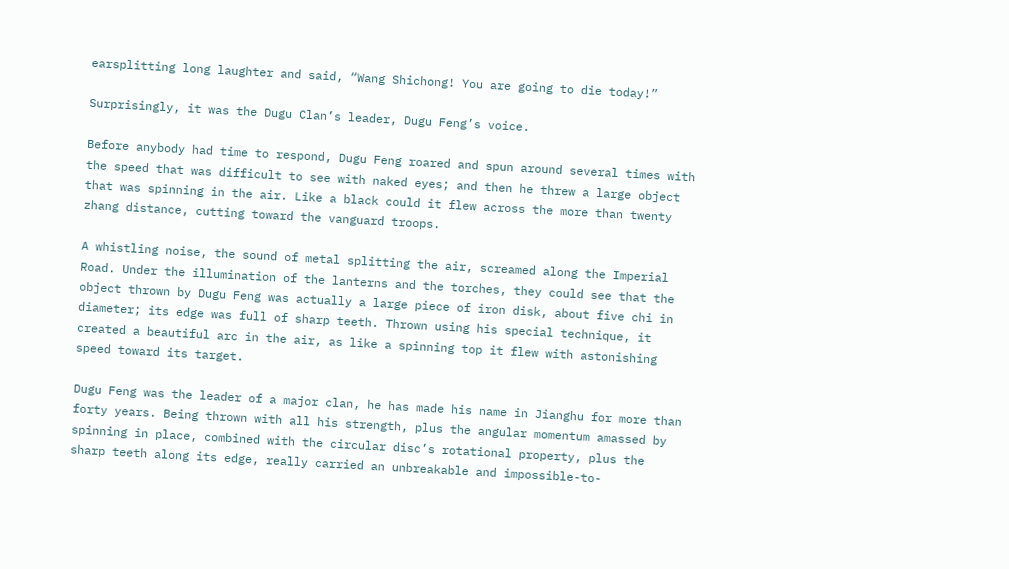earsplitting long laughter and said, “Wang Shichong! You are going to die today!”

Surprisingly, it was the Dugu Clan’s leader, Dugu Feng’s voice.

Before anybody had time to respond, Dugu Feng roared and spun around several times with the speed that was difficult to see with naked eyes; and then he threw a large object that was spinning in the air. Like a black could it flew across the more than twenty zhang distance, cutting toward the vanguard troops.

A whistling noise, the sound of metal splitting the air, screamed along the Imperial Road. Under the illumination of the lanterns and the torches, they could see that the object thrown by Dugu Feng was actually a large piece of iron disk, about five chi in diameter; its edge was full of sharp teeth. Thrown using his special technique, it created a beautiful arc in the air, as like a spinning top it flew with astonishing speed toward its target.

Dugu Feng was the leader of a major clan, he has made his name in Jianghu for more than forty years. Being thrown with all his strength, plus the angular momentum amassed by spinning in place, combined with the circular disc’s rotational property, plus the sharp teeth along its edge, really carried an unbreakable and impossible-to-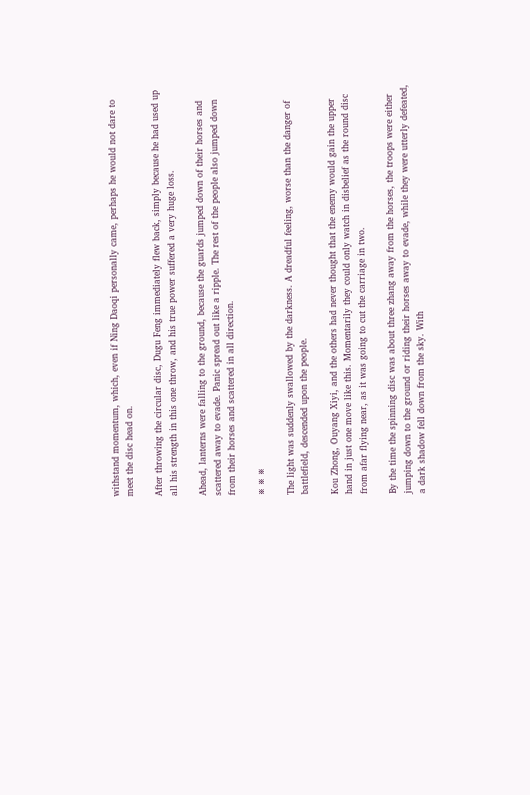withstand momentum, which, even if Ning Daoqi personally came, perhaps he would not dare to meet the disc head on.

After throwing the circular disc, Dugu Feng immediately flew back, simply because he had used up all his strength in this one throw, and his true power suffered a very huge loss.

Ahead, lanterns were falling to the ground, because the guards jumped down of their horses and scattered away to evade. Panic spread out like a ripple. The rest of the people also jumped down from their horses and scattered in all direction.

※ ※ ※

The light was suddenly swallowed by the darkness. A dreadful feeling, worse than the danger of battlefield, descended upon the people.

Kou Zhong, Ouyang Xiyi, and the others had never thought that the enemy would gain the upper hand in just one move like this. Momentarily they could only watch in disbelief as the round disc from afar flying near, as it was going to cut the carriage in two.

By the time the spinning disc was about three zhang away from the horses, the troops were either jumping down to the ground or riding their horses away to evade, while they were utterly defeated, a dark shadow fell down from the sky. With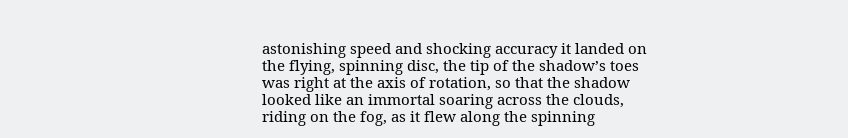astonishing speed and shocking accuracy it landed on the flying, spinning disc, the tip of the shadow’s toes was right at the axis of rotation, so that the shadow looked like an immortal soaring across the clouds, riding on the fog, as it flew along the spinning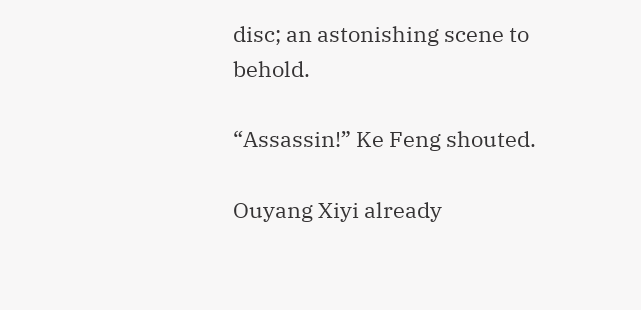disc; an astonishing scene to behold.

“Assassin!” Ke Feng shouted.

Ouyang Xiyi already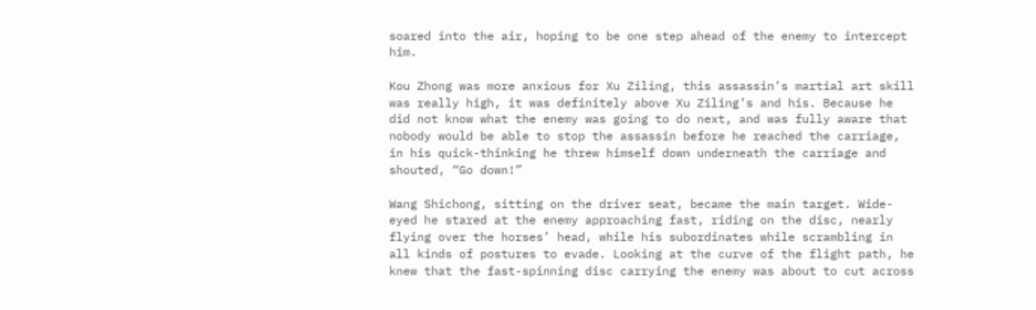soared into the air, hoping to be one step ahead of the enemy to intercept him.

Kou Zhong was more anxious for Xu Ziling, this assassin’s martial art skill was really high, it was definitely above Xu Ziling’s and his. Because he did not know what the enemy was going to do next, and was fully aware that nobody would be able to stop the assassin before he reached the carriage, in his quick-thinking he threw himself down underneath the carriage and shouted, “Go down!”

Wang Shichong, sitting on the driver seat, became the main target. Wide-eyed he stared at the enemy approaching fast, riding on the disc, nearly flying over the horses’ head, while his subordinates while scrambling in all kinds of postures to evade. Looking at the curve of the flight path, he knew that the fast-spinning disc carrying the enemy was about to cut across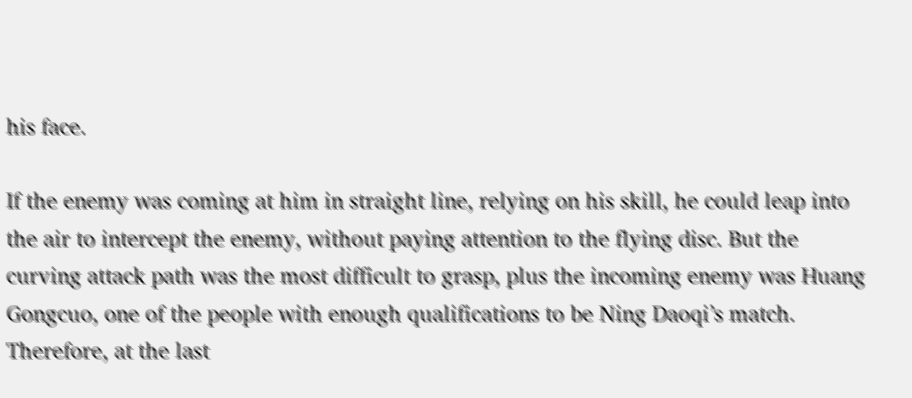his face.

If the enemy was coming at him in straight line, relying on his skill, he could leap into the air to intercept the enemy, without paying attention to the flying disc. But the curving attack path was the most difficult to grasp, plus the incoming enemy was Huang Gongcuo, one of the people with enough qualifications to be Ning Daoqi’s match. Therefore, at the last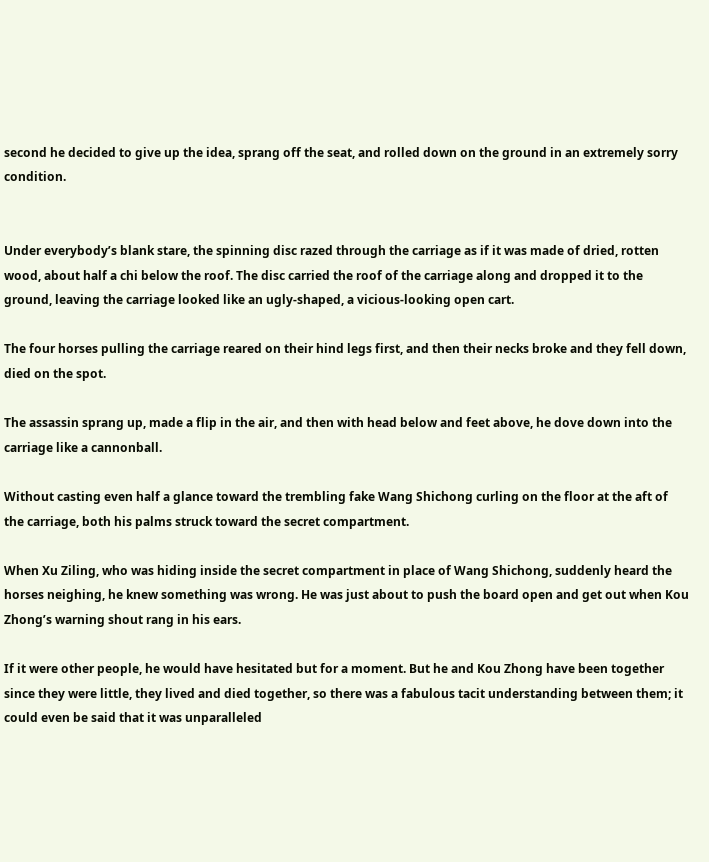second he decided to give up the idea, sprang off the seat, and rolled down on the ground in an extremely sorry condition.


Under everybody’s blank stare, the spinning disc razed through the carriage as if it was made of dried, rotten wood, about half a chi below the roof. The disc carried the roof of the carriage along and dropped it to the ground, leaving the carriage looked like an ugly-shaped, a vicious-looking open cart.

The four horses pulling the carriage reared on their hind legs first, and then their necks broke and they fell down, died on the spot.

The assassin sprang up, made a flip in the air, and then with head below and feet above, he dove down into the carriage like a cannonball.

Without casting even half a glance toward the trembling fake Wang Shichong curling on the floor at the aft of the carriage, both his palms struck toward the secret compartment.

When Xu Ziling, who was hiding inside the secret compartment in place of Wang Shichong, suddenly heard the horses neighing, he knew something was wrong. He was just about to push the board open and get out when Kou Zhong’s warning shout rang in his ears.

If it were other people, he would have hesitated but for a moment. But he and Kou Zhong have been together since they were little, they lived and died together, so there was a fabulous tacit understanding between them; it could even be said that it was unparalleled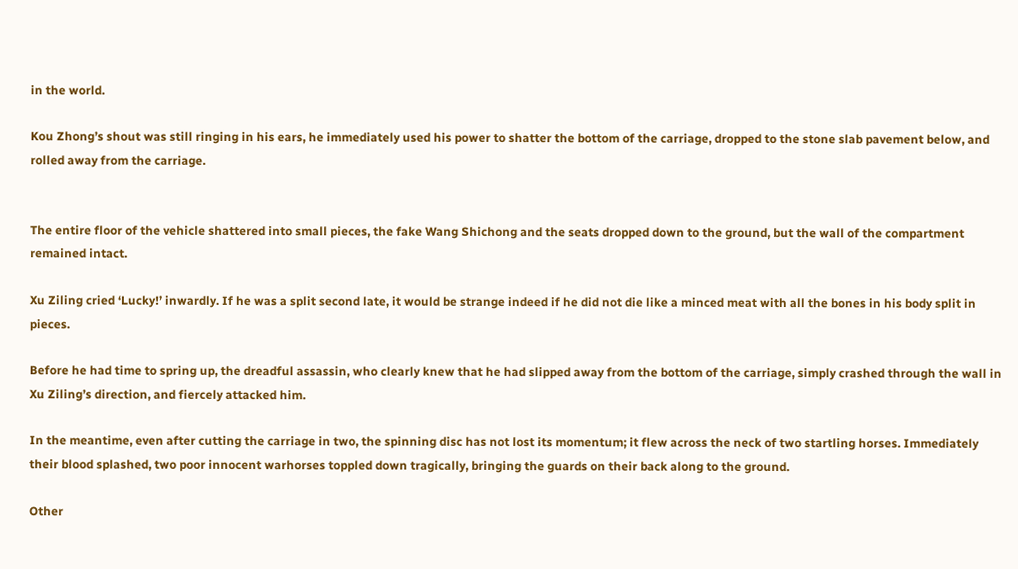in the world.

Kou Zhong’s shout was still ringing in his ears, he immediately used his power to shatter the bottom of the carriage, dropped to the stone slab pavement below, and rolled away from the carriage.


The entire floor of the vehicle shattered into small pieces, the fake Wang Shichong and the seats dropped down to the ground, but the wall of the compartment remained intact.

Xu Ziling cried ‘Lucky!’ inwardly. If he was a split second late, it would be strange indeed if he did not die like a minced meat with all the bones in his body split in pieces.

Before he had time to spring up, the dreadful assassin, who clearly knew that he had slipped away from the bottom of the carriage, simply crashed through the wall in Xu Ziling’s direction, and fiercely attacked him.

In the meantime, even after cutting the carriage in two, the spinning disc has not lost its momentum; it flew across the neck of two startling horses. Immediately their blood splashed, two poor innocent warhorses toppled down tragically, bringing the guards on their back along to the ground.

Other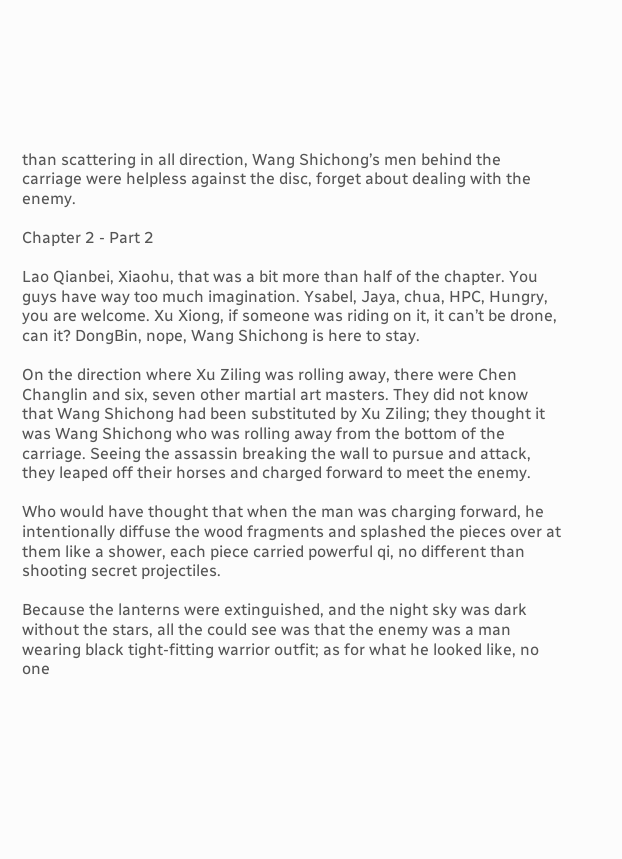than scattering in all direction, Wang Shichong’s men behind the carriage were helpless against the disc, forget about dealing with the enemy.

Chapter 2 - Part 2

Lao Qianbei, Xiaohu, that was a bit more than half of the chapter. You guys have way too much imagination. Ysabel, Jaya, chua, HPC, Hungry, you are welcome. Xu Xiong, if someone was riding on it, it can’t be drone, can it? DongBin, nope, Wang Shichong is here to stay.

On the direction where Xu Ziling was rolling away, there were Chen Changlin and six, seven other martial art masters. They did not know that Wang Shichong had been substituted by Xu Ziling; they thought it was Wang Shichong who was rolling away from the bottom of the carriage. Seeing the assassin breaking the wall to pursue and attack, they leaped off their horses and charged forward to meet the enemy.

Who would have thought that when the man was charging forward, he intentionally diffuse the wood fragments and splashed the pieces over at them like a shower, each piece carried powerful qi, no different than shooting secret projectiles.

Because the lanterns were extinguished, and the night sky was dark without the stars, all the could see was that the enemy was a man wearing black tight-fitting warrior outfit; as for what he looked like, no one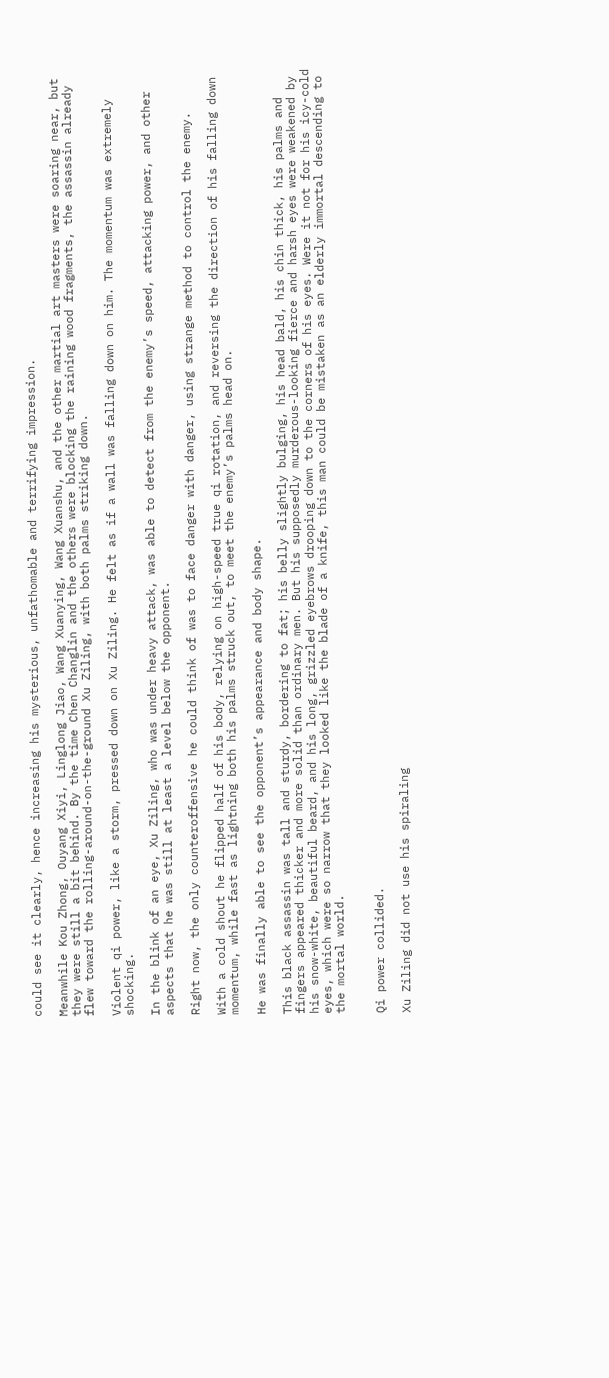could see it clearly, hence increasing his mysterious, unfathomable and terrifying impression.

Meanwhile Kou Zhong, Ouyang Xiyi, Linglong Jiao, Wang Xuanying, Wang Xuanshu, and the other martial art masters were soaring near, but they were still a bit behind. By the time Chen Changlin and the others were blocking the raining wood fragments, the assassin already flew toward the rolling-around-on-the-ground Xu Ziling, with both palms striking down.

Violent qi power, like a storm, pressed down on Xu Ziling. He felt as if a wall was falling down on him. The momentum was extremely shocking.

In the blink of an eye, Xu Ziling, who was under heavy attack, was able to detect from the enemy’s speed, attacking power, and other aspects that he was still at least a level below the opponent.

Right now, the only counteroffensive he could think of was to face danger with danger, using strange method to control the enemy.

With a cold shout he flipped half of his body, relying on high-speed true qi rotation, and reversing the direction of his falling down momentum, while fast as lightning both his palms struck out, to meet the enemy’s palms head on.

He was finally able to see the opponent’s appearance and body shape.

This black assassin was tall and sturdy, bordering to fat; his belly slightly bulging, his head bald, his chin thick, his palms and fingers appeared thicker and more solid than ordinary men. But his supposedly murderous-looking fierce and harsh eyes were weakened by his snow-white, beautiful beard, and his long, grizzled eyebrows drooping down to the corners of his eyes. Were it not for his icy-cold eyes, which were so narrow that they looked like the blade of a knife, this man could be mistaken as an elderly immortal descending to the mortal world.


Qi power collided.

Xu Ziling did not use his spiraling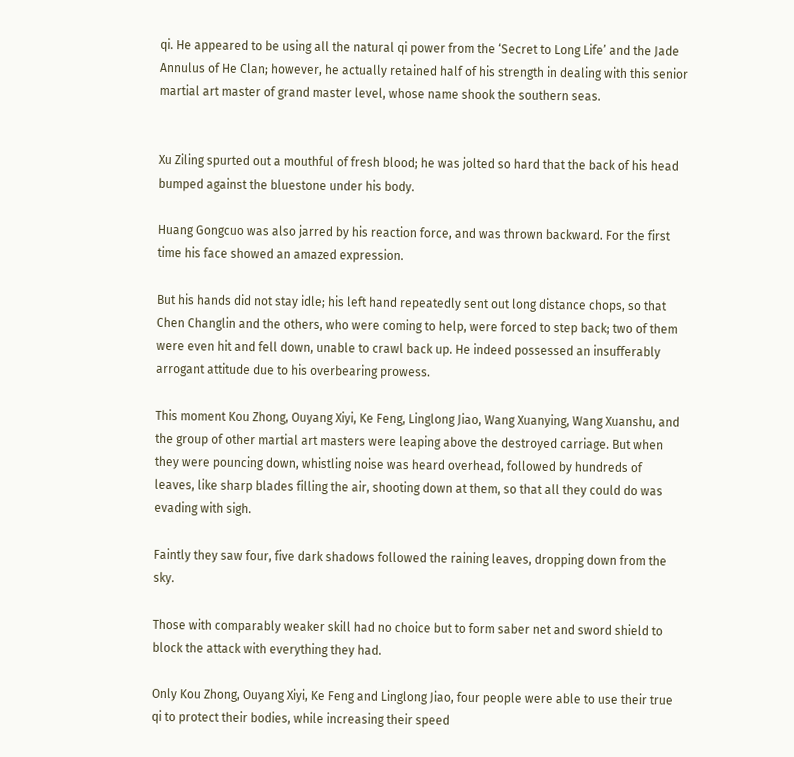qi. He appeared to be using all the natural qi power from the ‘Secret to Long Life’ and the Jade Annulus of He Clan; however, he actually retained half of his strength in dealing with this senior martial art master of grand master level, whose name shook the southern seas.


Xu Ziling spurted out a mouthful of fresh blood; he was jolted so hard that the back of his head bumped against the bluestone under his body.

Huang Gongcuo was also jarred by his reaction force, and was thrown backward. For the first time his face showed an amazed expression.

But his hands did not stay idle; his left hand repeatedly sent out long distance chops, so that Chen Changlin and the others, who were coming to help, were forced to step back; two of them were even hit and fell down, unable to crawl back up. He indeed possessed an insufferably arrogant attitude due to his overbearing prowess.

This moment Kou Zhong, Ouyang Xiyi, Ke Feng, Linglong Jiao, Wang Xuanying, Wang Xuanshu, and the group of other martial art masters were leaping above the destroyed carriage. But when they were pouncing down, whistling noise was heard overhead, followed by hundreds of leaves, like sharp blades filling the air, shooting down at them, so that all they could do was evading with sigh.

Faintly they saw four, five dark shadows followed the raining leaves, dropping down from the sky.

Those with comparably weaker skill had no choice but to form saber net and sword shield to block the attack with everything they had.

Only Kou Zhong, Ouyang Xiyi, Ke Feng and Linglong Jiao, four people were able to use their true qi to protect their bodies, while increasing their speed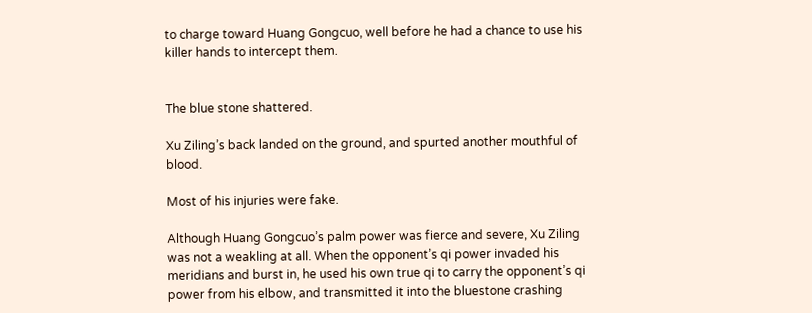to charge toward Huang Gongcuo, well before he had a chance to use his killer hands to intercept them.


The blue stone shattered.

Xu Ziling’s back landed on the ground, and spurted another mouthful of blood.

Most of his injuries were fake.

Although Huang Gongcuo’s palm power was fierce and severe, Xu Ziling was not a weakling at all. When the opponent’s qi power invaded his meridians and burst in, he used his own true qi to carry the opponent’s qi power from his elbow, and transmitted it into the bluestone crashing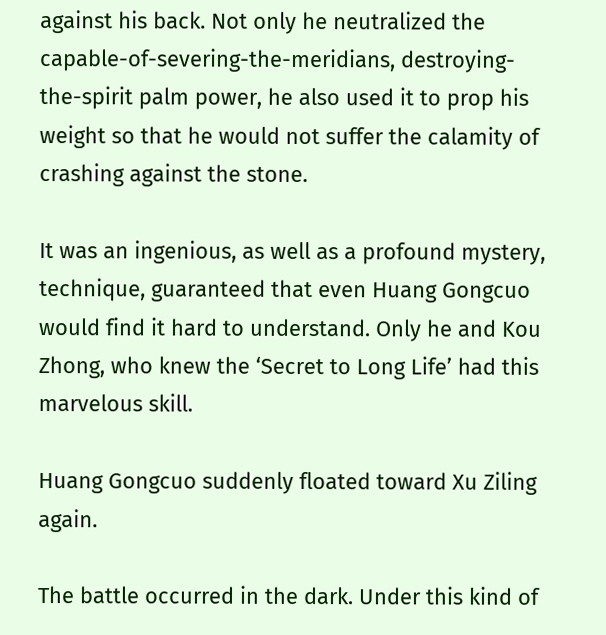against his back. Not only he neutralized the capable-of-severing-the-meridians, destroying-the-spirit palm power, he also used it to prop his weight so that he would not suffer the calamity of crashing against the stone.

It was an ingenious, as well as a profound mystery, technique, guaranteed that even Huang Gongcuo would find it hard to understand. Only he and Kou Zhong, who knew the ‘Secret to Long Life’ had this marvelous skill.

Huang Gongcuo suddenly floated toward Xu Ziling again.

The battle occurred in the dark. Under this kind of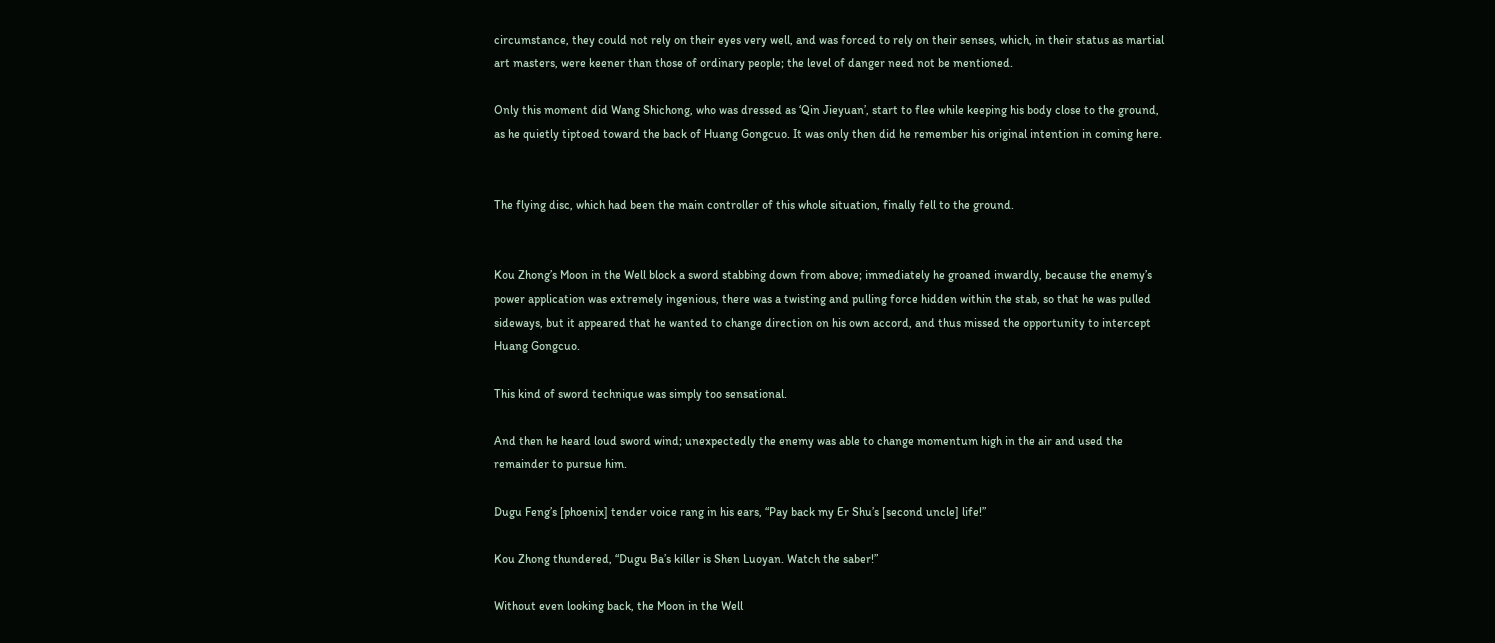circumstance, they could not rely on their eyes very well, and was forced to rely on their senses, which, in their status as martial art masters, were keener than those of ordinary people; the level of danger need not be mentioned.

Only this moment did Wang Shichong, who was dressed as ‘Qin Jieyuan’, start to flee while keeping his body close to the ground, as he quietly tiptoed toward the back of Huang Gongcuo. It was only then did he remember his original intention in coming here.


The flying disc, which had been the main controller of this whole situation, finally fell to the ground.


Kou Zhong’s Moon in the Well block a sword stabbing down from above; immediately he groaned inwardly, because the enemy’s power application was extremely ingenious, there was a twisting and pulling force hidden within the stab, so that he was pulled sideways, but it appeared that he wanted to change direction on his own accord, and thus missed the opportunity to intercept Huang Gongcuo.

This kind of sword technique was simply too sensational.

And then he heard loud sword wind; unexpectedly the enemy was able to change momentum high in the air and used the remainder to pursue him.

Dugu Feng’s [phoenix] tender voice rang in his ears, “Pay back my Er Shu’s [second uncle] life!”

Kou Zhong thundered, “Dugu Ba’s killer is Shen Luoyan. Watch the saber!”

Without even looking back, the Moon in the Well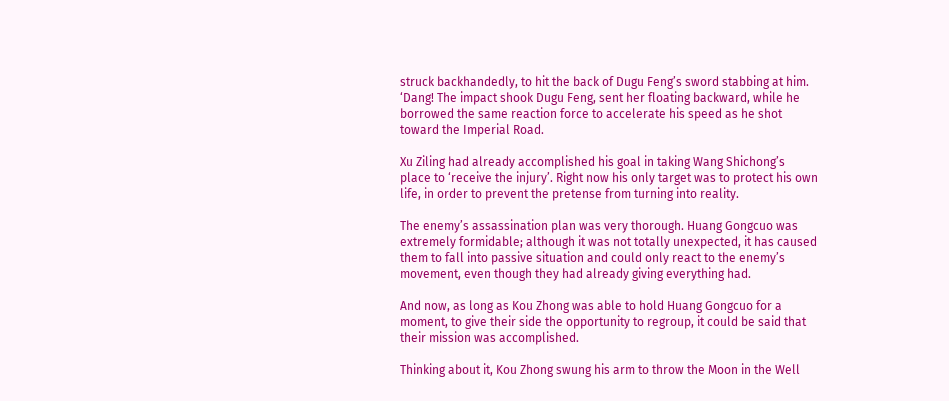struck backhandedly, to hit the back of Dugu Feng’s sword stabbing at him. ‘Dang! The impact shook Dugu Feng, sent her floating backward, while he borrowed the same reaction force to accelerate his speed as he shot toward the Imperial Road.

Xu Ziling had already accomplished his goal in taking Wang Shichong’s place to ‘receive the injury’. Right now his only target was to protect his own life, in order to prevent the pretense from turning into reality.

The enemy’s assassination plan was very thorough. Huang Gongcuo was extremely formidable; although it was not totally unexpected, it has caused them to fall into passive situation and could only react to the enemy’s movement, even though they had already giving everything had.

And now, as long as Kou Zhong was able to hold Huang Gongcuo for a moment, to give their side the opportunity to regroup, it could be said that their mission was accomplished.

Thinking about it, Kou Zhong swung his arm to throw the Moon in the Well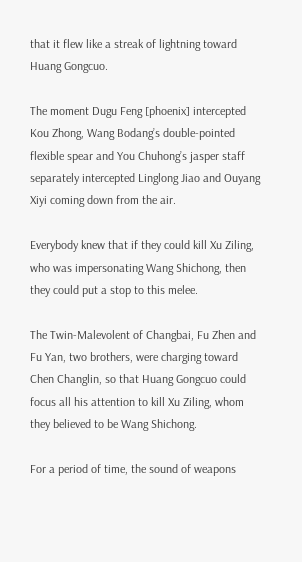that it flew like a streak of lightning toward Huang Gongcuo.

The moment Dugu Feng [phoenix] intercepted Kou Zhong, Wang Bodang’s double-pointed flexible spear and You Chuhong’s jasper staff separately intercepted Linglong Jiao and Ouyang Xiyi coming down from the air.

Everybody knew that if they could kill Xu Ziling, who was impersonating Wang Shichong, then they could put a stop to this melee.

The Twin-Malevolent of Changbai, Fu Zhen and Fu Yan, two brothers, were charging toward Chen Changlin, so that Huang Gongcuo could focus all his attention to kill Xu Ziling, whom they believed to be Wang Shichong.

For a period of time, the sound of weapons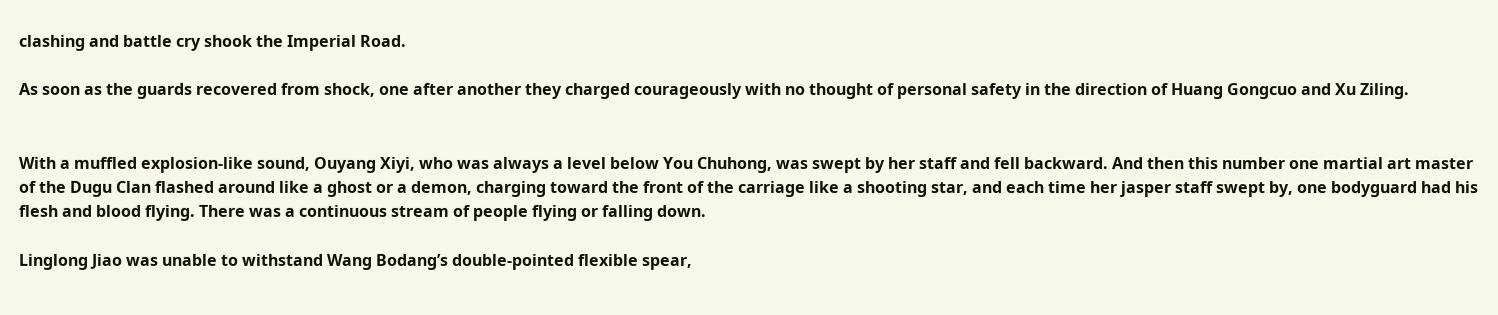clashing and battle cry shook the Imperial Road.

As soon as the guards recovered from shock, one after another they charged courageously with no thought of personal safety in the direction of Huang Gongcuo and Xu Ziling.


With a muffled explosion-like sound, Ouyang Xiyi, who was always a level below You Chuhong, was swept by her staff and fell backward. And then this number one martial art master of the Dugu Clan flashed around like a ghost or a demon, charging toward the front of the carriage like a shooting star, and each time her jasper staff swept by, one bodyguard had his flesh and blood flying. There was a continuous stream of people flying or falling down.

Linglong Jiao was unable to withstand Wang Bodang’s double-pointed flexible spear,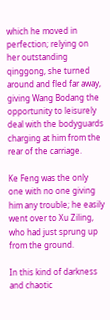which he moved in perfection; relying on her outstanding qinggong, she turned around and fled far away, giving Wang Bodang the opportunity to leisurely deal with the bodyguards charging at him from the rear of the carriage.

Ke Feng was the only one with no one giving him any trouble; he easily went over to Xu Ziling, who had just sprung up from the ground.

In this kind of darkness and chaotic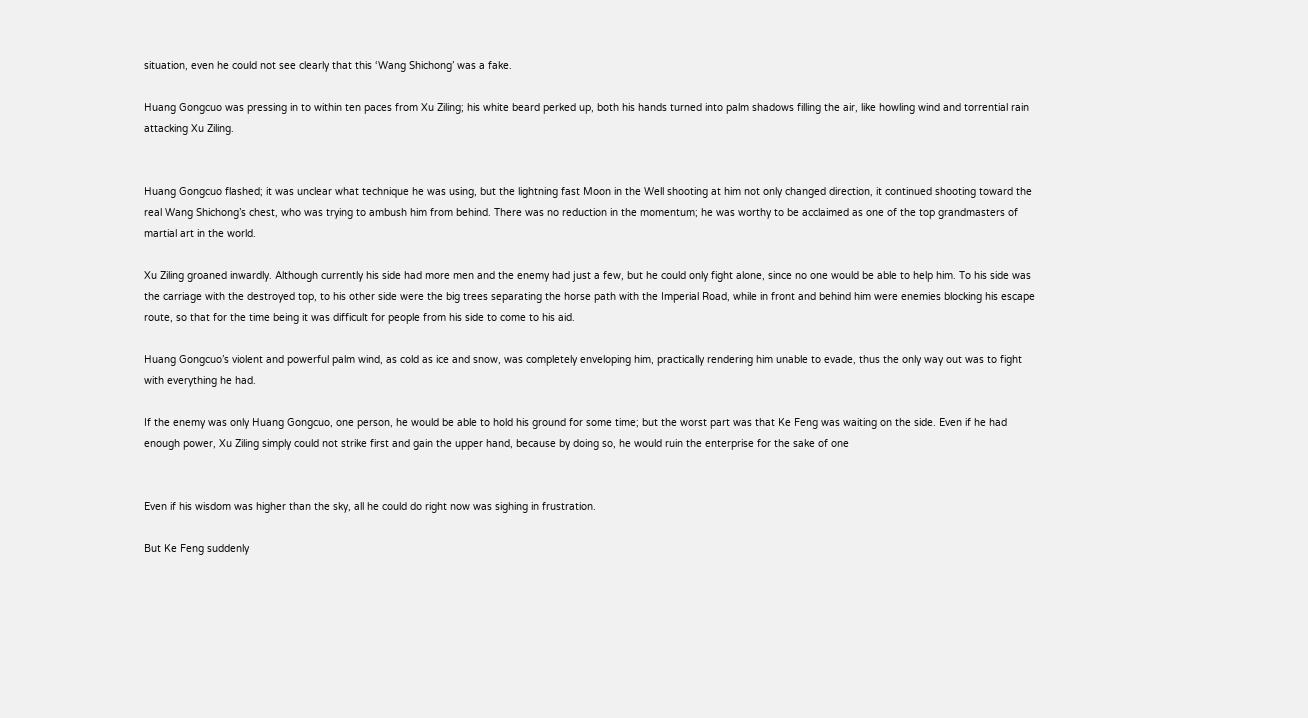situation, even he could not see clearly that this ‘Wang Shichong’ was a fake.

Huang Gongcuo was pressing in to within ten paces from Xu Ziling; his white beard perked up, both his hands turned into palm shadows filling the air, like howling wind and torrential rain attacking Xu Ziling.


Huang Gongcuo flashed; it was unclear what technique he was using, but the lightning fast Moon in the Well shooting at him not only changed direction, it continued shooting toward the real Wang Shichong’s chest, who was trying to ambush him from behind. There was no reduction in the momentum; he was worthy to be acclaimed as one of the top grandmasters of martial art in the world.

Xu Ziling groaned inwardly. Although currently his side had more men and the enemy had just a few, but he could only fight alone, since no one would be able to help him. To his side was the carriage with the destroyed top, to his other side were the big trees separating the horse path with the Imperial Road, while in front and behind him were enemies blocking his escape route, so that for the time being it was difficult for people from his side to come to his aid.

Huang Gongcuo’s violent and powerful palm wind, as cold as ice and snow, was completely enveloping him, practically rendering him unable to evade, thus the only way out was to fight with everything he had.

If the enemy was only Huang Gongcuo, one person, he would be able to hold his ground for some time; but the worst part was that Ke Feng was waiting on the side. Even if he had enough power, Xu Ziling simply could not strike first and gain the upper hand, because by doing so, he would ruin the enterprise for the sake of one


Even if his wisdom was higher than the sky, all he could do right now was sighing in frustration.

But Ke Feng suddenly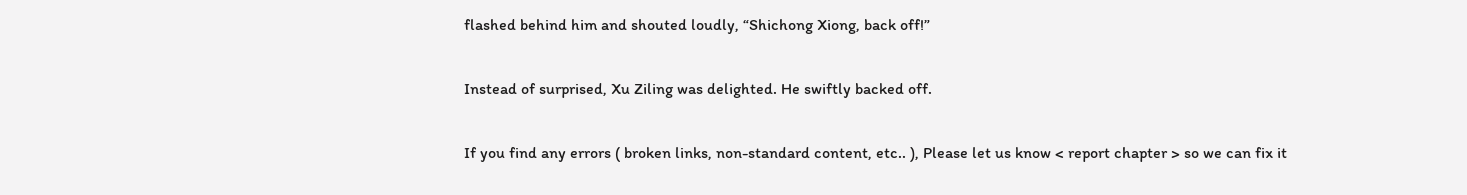flashed behind him and shouted loudly, “Shichong Xiong, back off!”

Instead of surprised, Xu Ziling was delighted. He swiftly backed off.

If you find any errors ( broken links, non-standard content, etc.. ), Please let us know < report chapter > so we can fix it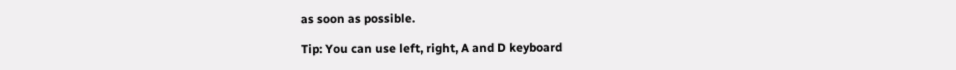as soon as possible.

Tip: You can use left, right, A and D keyboard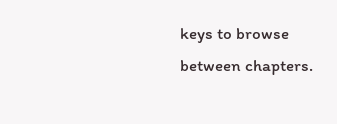keys to browse between chapters.